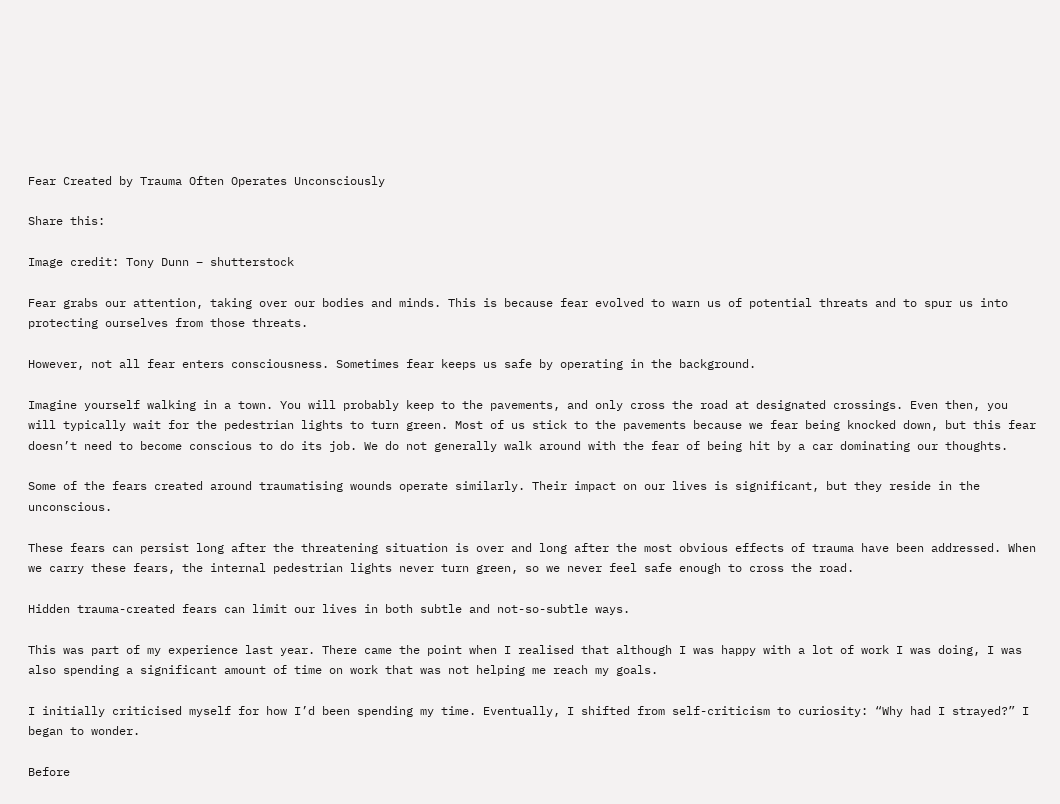Fear Created by Trauma Often Operates Unconsciously

Share this:

Image credit: Tony Dunn – shutterstock

Fear grabs our attention, taking over our bodies and minds. This is because fear evolved to warn us of potential threats and to spur us into protecting ourselves from those threats.

However, not all fear enters consciousness. Sometimes fear keeps us safe by operating in the background.

Imagine yourself walking in a town. You will probably keep to the pavements, and only cross the road at designated crossings. Even then, you will typically wait for the pedestrian lights to turn green. Most of us stick to the pavements because we fear being knocked down, but this fear doesn’t need to become conscious to do its job. We do not generally walk around with the fear of being hit by a car dominating our thoughts.

Some of the fears created around traumatising wounds operate similarly. Their impact on our lives is significant, but they reside in the unconscious.

These fears can persist long after the threatening situation is over and long after the most obvious effects of trauma have been addressed. When we carry these fears, the internal pedestrian lights never turn green, so we never feel safe enough to cross the road.

Hidden trauma-created fears can limit our lives in both subtle and not-so-subtle ways.

This was part of my experience last year. There came the point when I realised that although I was happy with a lot of work I was doing, I was also spending a significant amount of time on work that was not helping me reach my goals.

I initially criticised myself for how I’d been spending my time. Eventually, I shifted from self-criticism to curiosity: “Why had I strayed?” I began to wonder.

Before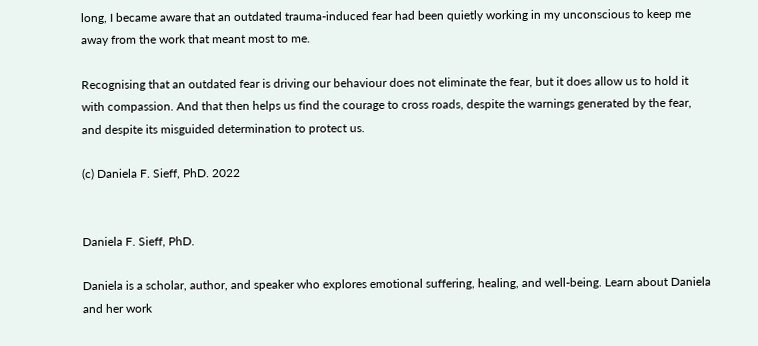long, I became aware that an outdated trauma-induced fear had been quietly working in my unconscious to keep me away from the work that meant most to me.

Recognising that an outdated fear is driving our behaviour does not eliminate the fear, but it does allow us to hold it with compassion. And that then helps us find the courage to cross roads, despite the warnings generated by the fear, and despite its misguided determination to protect us.

(c) Daniela F. Sieff, PhD. 2022


Daniela F. Sieff, PhD.

Daniela is a scholar, author, and speaker who explores emotional suffering, healing, and well-being. Learn about Daniela and her work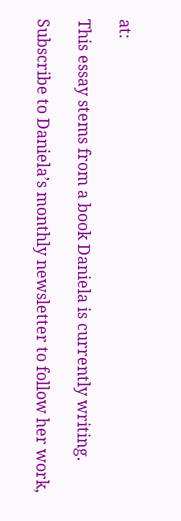at:

This essay stems from a book Daniela is currently writing.

Subscribe to Daniela’s monthly newsletter to follow her work,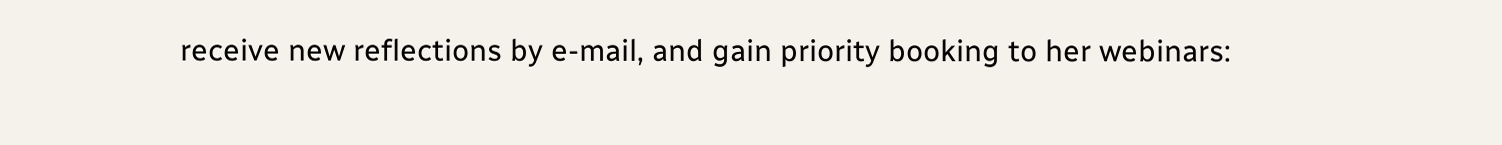receive new reflections by e-mail, and gain priority booking to her webinars: